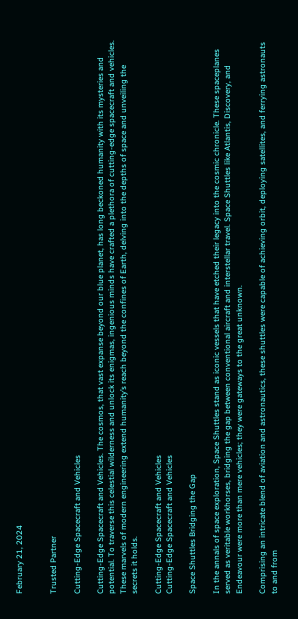February 21, 2024


Trusted Partner

Cutting-Edge Spacecraft and Vehicles

Cutting-Edge Spacecraft and Vehicles. The cosmos, that vast expanse beyond our blue planet, has long beckoned humanity with its mysteries and potential. To traverse this celestial wilderness and unlock its enigmas, ingenious minds have crafted a plethora of cutting-edge spacecraft and vehicles. These marvels of modern engineering extend humanity’s reach beyond the confines of Earth, delving into the depths of space and unveiling the secrets it holds.

Cutting-Edge Spacecraft and Vehicles
Cutting-Edge Spacecraft and Vehicles

Space Shuttles Bridging the Gap

In the annals of space exploration, Space Shuttles stand as iconic vessels that have etched their legacy into the cosmic chronicle. These spaceplanes served as veritable workhorses, bridging the gap between conventional aircraft and interstellar travel. Space Shuttles like Atlantis, Discovery, and Endeavour were more than mere vehicles; they were gateways to the great unknown.

Comprising an intricate blend of aviation and astronautics, these shuttles were capable of achieving orbit, deploying satellites, and ferrying astronauts to and from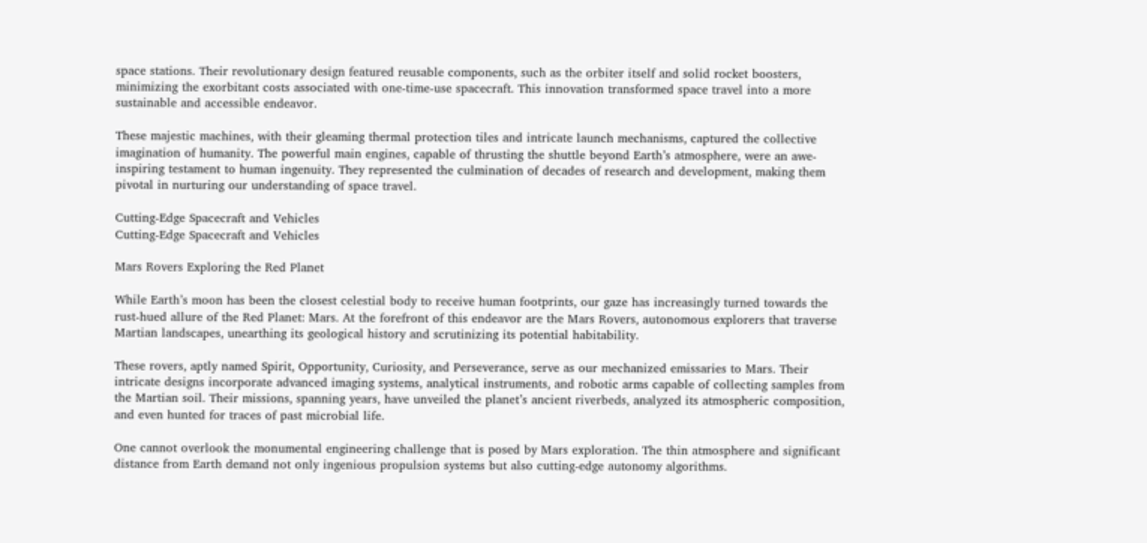space stations. Their revolutionary design featured reusable components, such as the orbiter itself and solid rocket boosters, minimizing the exorbitant costs associated with one-time-use spacecraft. This innovation transformed space travel into a more sustainable and accessible endeavor.

These majestic machines, with their gleaming thermal protection tiles and intricate launch mechanisms, captured the collective imagination of humanity. The powerful main engines, capable of thrusting the shuttle beyond Earth’s atmosphere, were an awe-inspiring testament to human ingenuity. They represented the culmination of decades of research and development, making them pivotal in nurturing our understanding of space travel.

Cutting-Edge Spacecraft and Vehicles
Cutting-Edge Spacecraft and Vehicles

Mars Rovers Exploring the Red Planet

While Earth’s moon has been the closest celestial body to receive human footprints, our gaze has increasingly turned towards the rust-hued allure of the Red Planet: Mars. At the forefront of this endeavor are the Mars Rovers, autonomous explorers that traverse Martian landscapes, unearthing its geological history and scrutinizing its potential habitability.

These rovers, aptly named Spirit, Opportunity, Curiosity, and Perseverance, serve as our mechanized emissaries to Mars. Their intricate designs incorporate advanced imaging systems, analytical instruments, and robotic arms capable of collecting samples from the Martian soil. Their missions, spanning years, have unveiled the planet’s ancient riverbeds, analyzed its atmospheric composition, and even hunted for traces of past microbial life.

One cannot overlook the monumental engineering challenge that is posed by Mars exploration. The thin atmosphere and significant distance from Earth demand not only ingenious propulsion systems but also cutting-edge autonomy algorithms.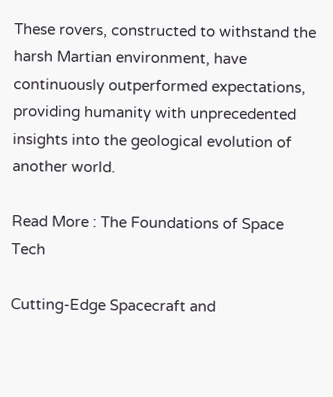These rovers, constructed to withstand the harsh Martian environment, have continuously outperformed expectations, providing humanity with unprecedented insights into the geological evolution of another world.

Read More : The Foundations of Space Tech

Cutting-Edge Spacecraft and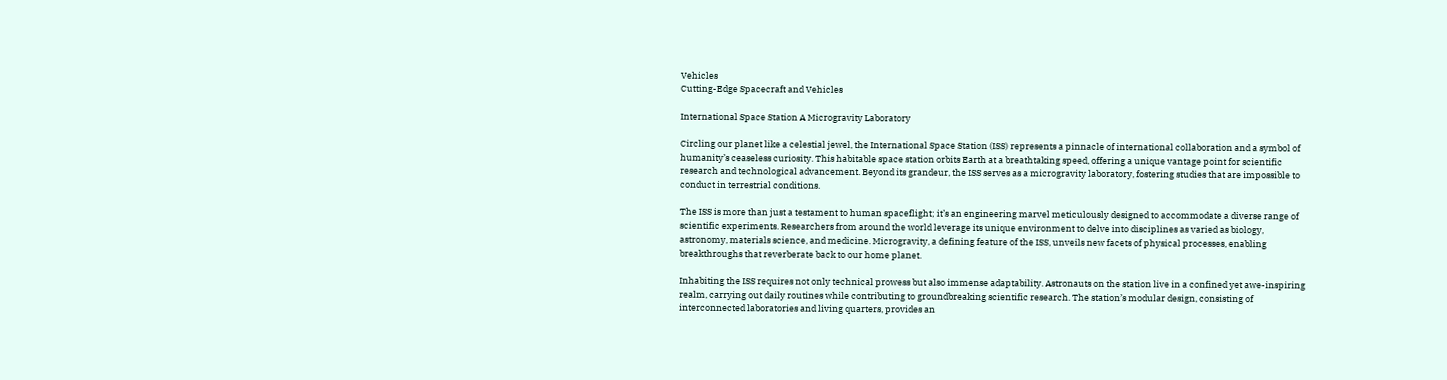Vehicles
Cutting-Edge Spacecraft and Vehicles

International Space Station A Microgravity Laboratory

Circling our planet like a celestial jewel, the International Space Station (ISS) represents a pinnacle of international collaboration and a symbol of humanity’s ceaseless curiosity. This habitable space station orbits Earth at a breathtaking speed, offering a unique vantage point for scientific research and technological advancement. Beyond its grandeur, the ISS serves as a microgravity laboratory, fostering studies that are impossible to conduct in terrestrial conditions.

The ISS is more than just a testament to human spaceflight; it’s an engineering marvel meticulously designed to accommodate a diverse range of scientific experiments. Researchers from around the world leverage its unique environment to delve into disciplines as varied as biology, astronomy, materials science, and medicine. Microgravity, a defining feature of the ISS, unveils new facets of physical processes, enabling breakthroughs that reverberate back to our home planet.

Inhabiting the ISS requires not only technical prowess but also immense adaptability. Astronauts on the station live in a confined yet awe-inspiring realm, carrying out daily routines while contributing to groundbreaking scientific research. The station’s modular design, consisting of interconnected laboratories and living quarters, provides an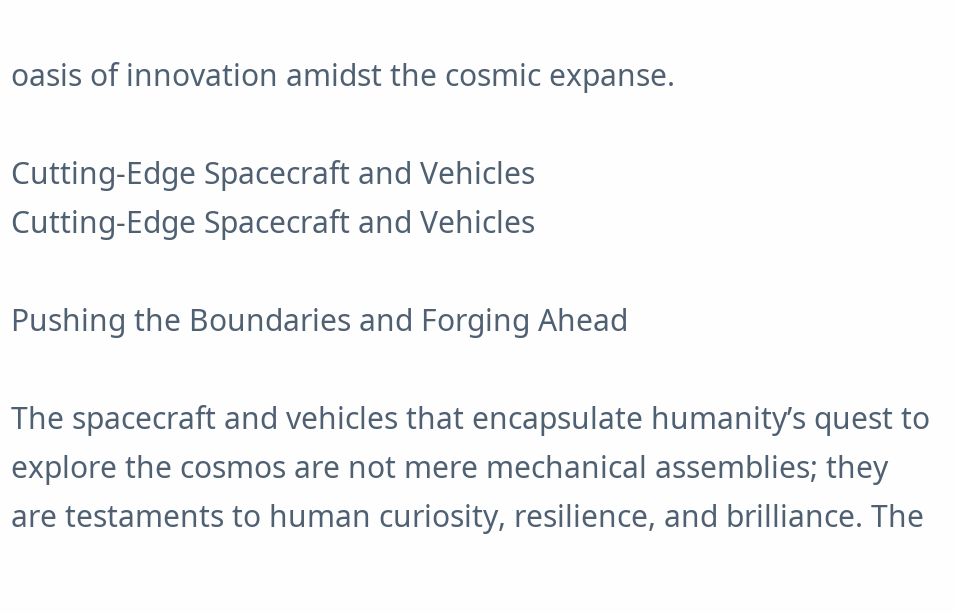oasis of innovation amidst the cosmic expanse.

Cutting-Edge Spacecraft and Vehicles
Cutting-Edge Spacecraft and Vehicles

Pushing the Boundaries and Forging Ahead

The spacecraft and vehicles that encapsulate humanity’s quest to explore the cosmos are not mere mechanical assemblies; they are testaments to human curiosity, resilience, and brilliance. The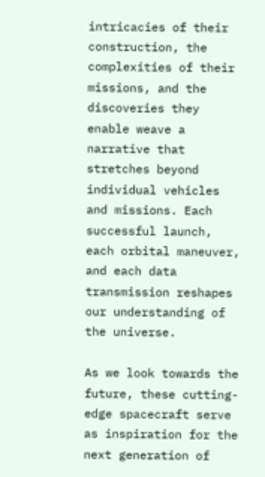intricacies of their construction, the complexities of their missions, and the discoveries they enable weave a narrative that stretches beyond individual vehicles and missions. Each successful launch, each orbital maneuver, and each data transmission reshapes our understanding of the universe.

As we look towards the future, these cutting-edge spacecraft serve as inspiration for the next generation of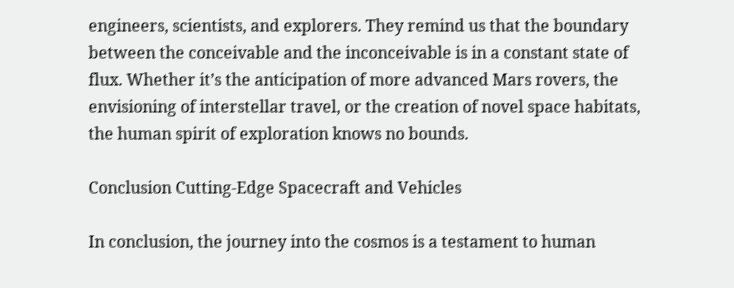engineers, scientists, and explorers. They remind us that the boundary between the conceivable and the inconceivable is in a constant state of flux. Whether it’s the anticipation of more advanced Mars rovers, the envisioning of interstellar travel, or the creation of novel space habitats, the human spirit of exploration knows no bounds.

Conclusion Cutting-Edge Spacecraft and Vehicles

In conclusion, the journey into the cosmos is a testament to human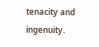tenacity and ingenuity.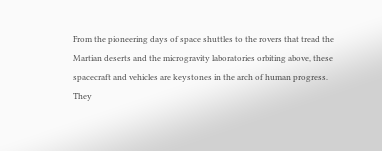From the pioneering days of space shuttles to the rovers that tread the Martian deserts and the microgravity laboratories orbiting above, these spacecraft and vehicles are keystones in the arch of human progress. They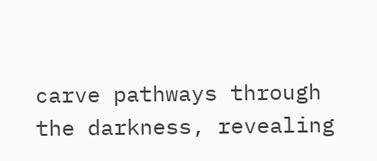carve pathways through the darkness, revealing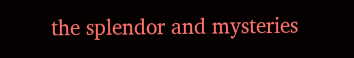the splendor and mysteries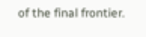of the final frontier.